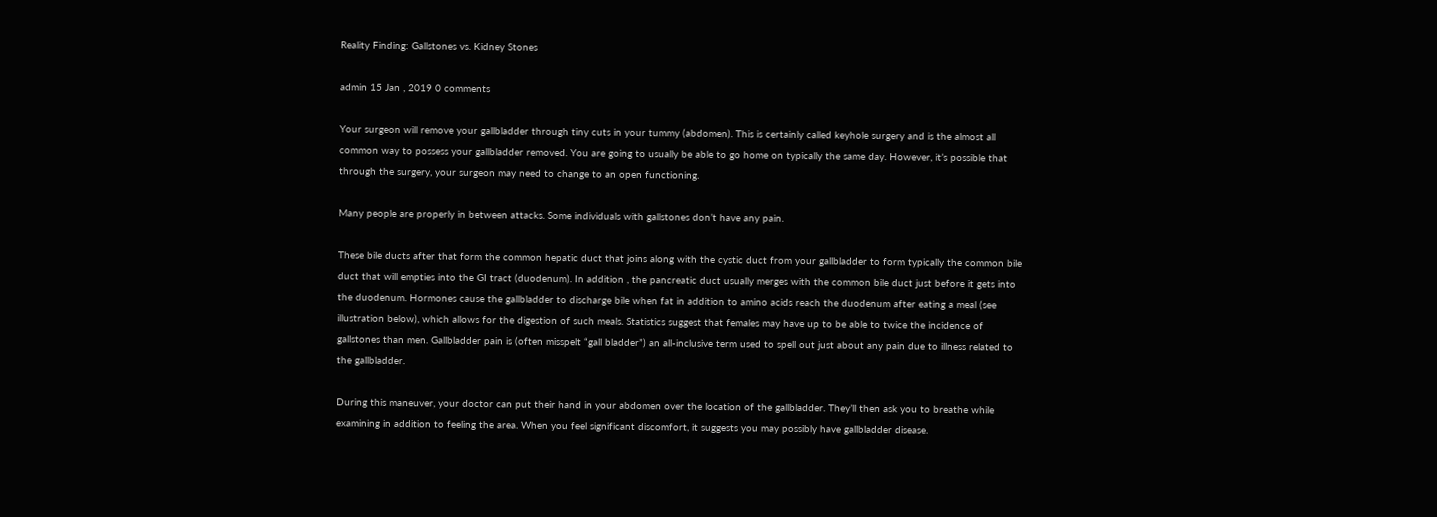Reality Finding: Gallstones vs. Kidney Stones

admin 15 Jan , 2019 0 comments

Your surgeon will remove your gallbladder through tiny cuts in your tummy (abdomen). This is certainly called keyhole surgery and is the almost all common way to possess your gallbladder removed. You are going to usually be able to go home on typically the same day. However, it’s possible that through the surgery, your surgeon may need to change to an open functioning.

Many people are properly in between attacks. Some individuals with gallstones don’t have any pain.

These bile ducts after that form the common hepatic duct that joins along with the cystic duct from your gallbladder to form typically the common bile duct that will empties into the GI tract (duodenum). In addition , the pancreatic duct usually merges with the common bile duct just before it gets into the duodenum. Hormones cause the gallbladder to discharge bile when fat in addition to amino acids reach the duodenum after eating a meal (see illustration below), which allows for the digestion of such meals. Statistics suggest that females may have up to be able to twice the incidence of gallstones than men. Gallbladder pain is (often misspelt “gall bladder”) an all-inclusive term used to spell out just about any pain due to illness related to the gallbladder.

During this maneuver, your doctor can put their hand in your abdomen over the location of the gallbladder. They’ll then ask you to breathe while examining in addition to feeling the area. When you feel significant discomfort, it suggests you may possibly have gallbladder disease.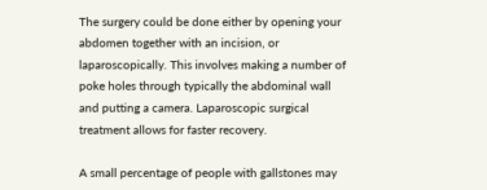The surgery could be done either by opening your abdomen together with an incision, or laparoscopically. This involves making a number of poke holes through typically the abdominal wall and putting a camera. Laparoscopic surgical treatment allows for faster recovery.

A small percentage of people with gallstones may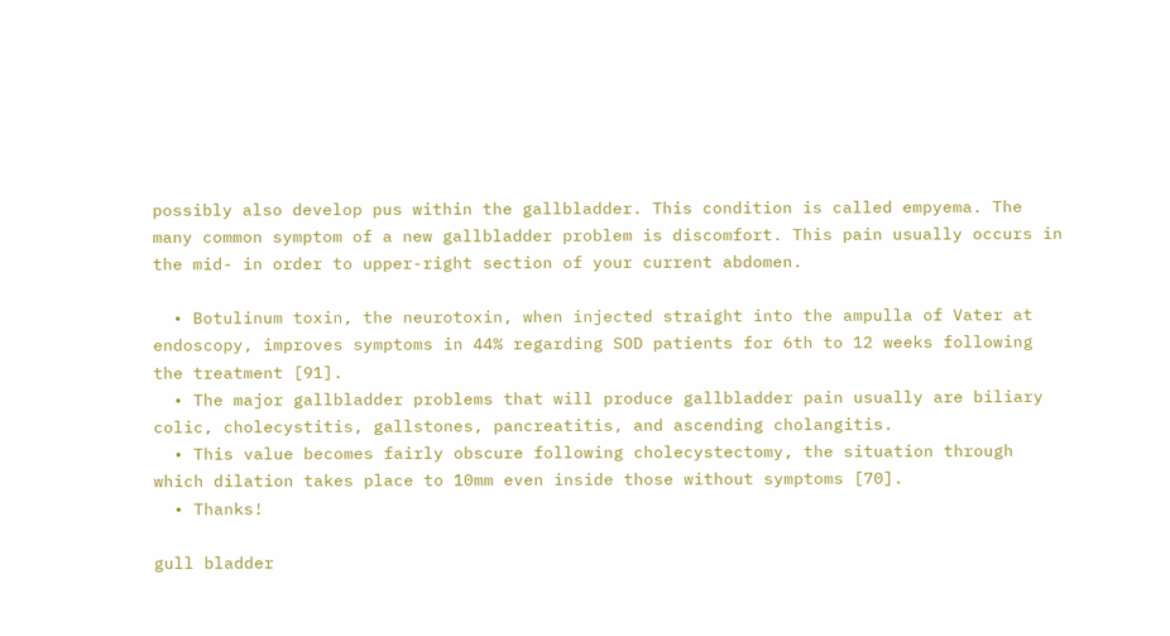possibly also develop pus within the gallbladder. This condition is called empyema. The many common symptom of a new gallbladder problem is discomfort. This pain usually occurs in the mid- in order to upper-right section of your current abdomen.

  • Botulinum toxin, the neurotoxin, when injected straight into the ampulla of Vater at endoscopy, improves symptoms in 44% regarding SOD patients for 6th to 12 weeks following the treatment [91].
  • The major gallbladder problems that will produce gallbladder pain usually are biliary colic, cholecystitis, gallstones, pancreatitis, and ascending cholangitis.
  • This value becomes fairly obscure following cholecystectomy, the situation through which dilation takes place to 10mm even inside those without symptoms [70].
  • Thanks!

gull bladder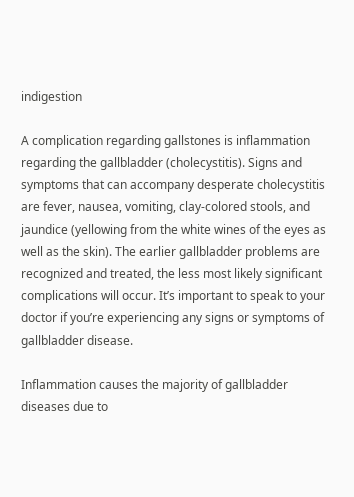indigestion

A complication regarding gallstones is inflammation regarding the gallbladder (cholecystitis). Signs and symptoms that can accompany desperate cholecystitis are fever, nausea, vomiting, clay-colored stools, and jaundice (yellowing from the white wines of the eyes as well as the skin). The earlier gallbladder problems are recognized and treated, the less most likely significant complications will occur. It’s important to speak to your doctor if you’re experiencing any signs or symptoms of gallbladder disease.

Inflammation causes the majority of gallbladder diseases due to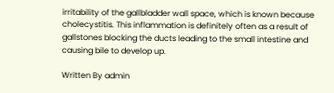irritability of the gallbladder wall space, which is known because cholecystitis. This inflammation is definitely often as a result of gallstones blocking the ducts leading to the small intestine and causing bile to develop up.

Written By admin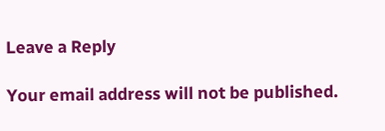Leave a Reply

Your email address will not be published.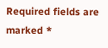Required fields are marked *